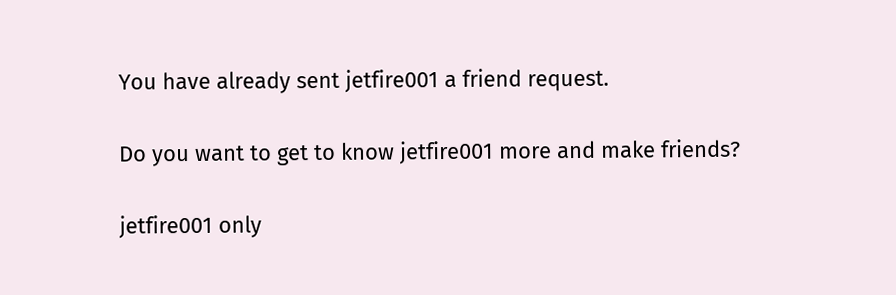You have already sent jetfire001 a friend request.

Do you want to get to know jetfire001 more and make friends?

jetfire001 only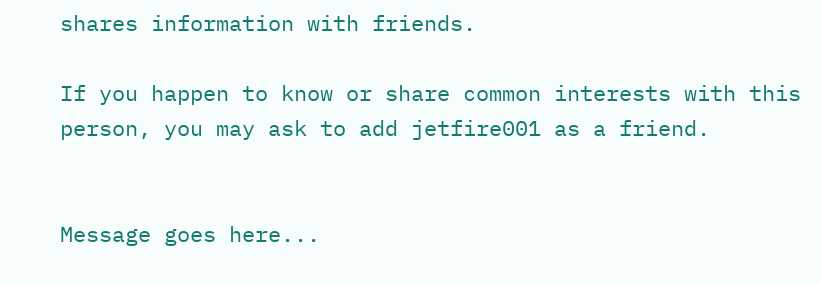shares information with friends.

If you happen to know or share common interests with this person, you may ask to add jetfire001 as a friend.


Message goes here...